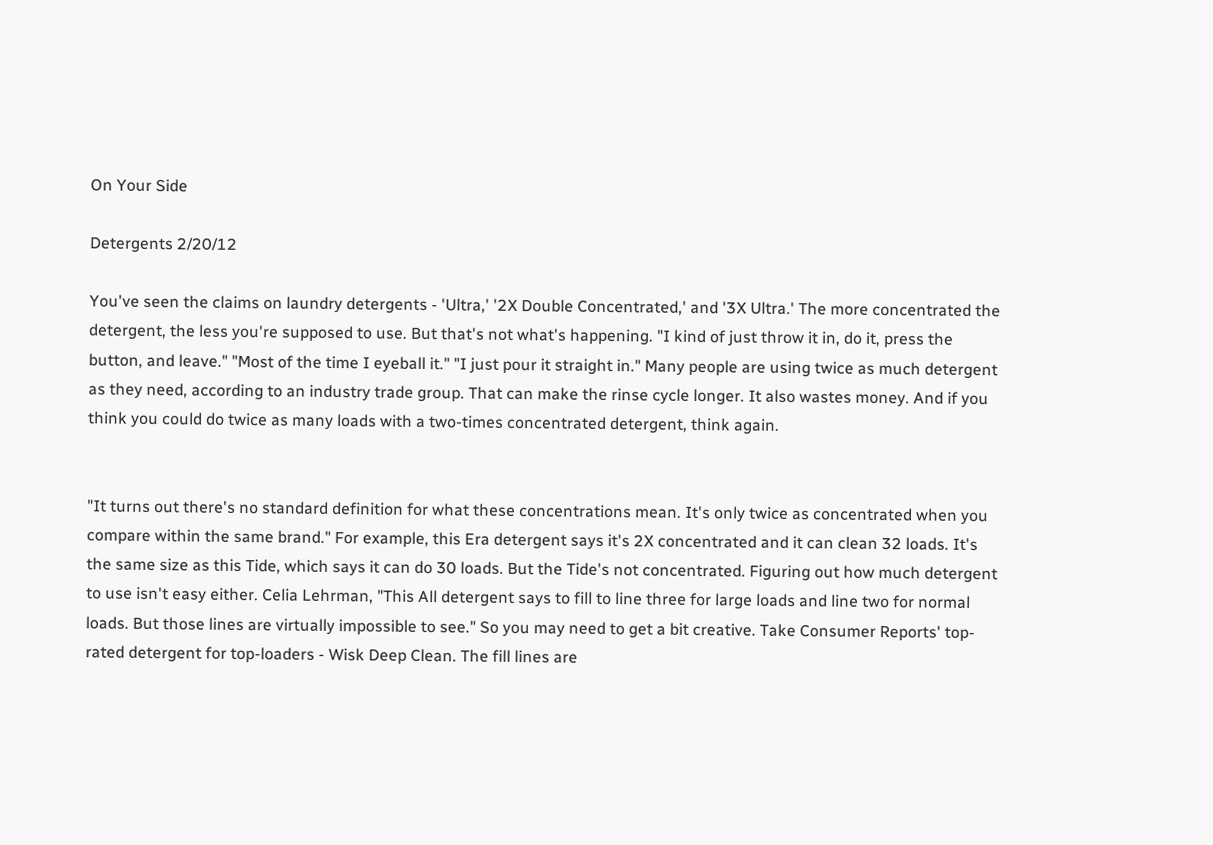On Your Side

Detergents 2/20/12

You've seen the claims on laundry detergents - 'Ultra,' '2X Double Concentrated,' and '3X Ultra.' The more concentrated the detergent, the less you're supposed to use. But that's not what's happening. "I kind of just throw it in, do it, press the button, and leave." "Most of the time I eyeball it." "I just pour it straight in." Many people are using twice as much detergent as they need, according to an industry trade group. That can make the rinse cycle longer. It also wastes money. And if you think you could do twice as many loads with a two-times concentrated detergent, think again.


"It turns out there's no standard definition for what these concentrations mean. It's only twice as concentrated when you compare within the same brand." For example, this Era detergent says it's 2X concentrated and it can clean 32 loads. It's the same size as this Tide, which says it can do 30 loads. But the Tide's not concentrated. Figuring out how much detergent to use isn't easy either. Celia Lehrman, "This All detergent says to fill to line three for large loads and line two for normal loads. But those lines are virtually impossible to see." So you may need to get a bit creative. Take Consumer Reports' top-rated detergent for top-loaders - Wisk Deep Clean. The fill lines are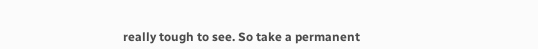really tough to see. So take a permanent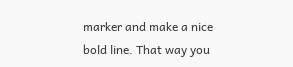marker and make a nice bold line. That way you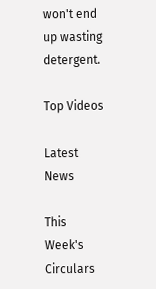won't end up wasting detergent.

Top Videos

Latest News

This Week's Circulars